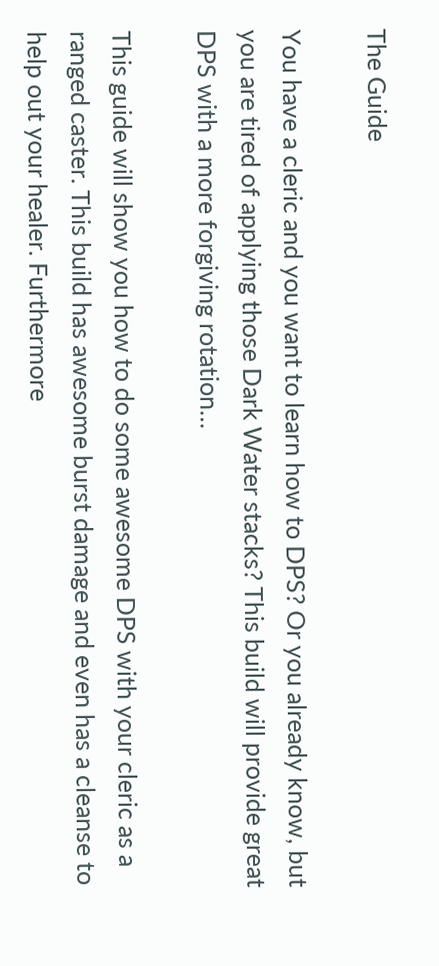The Guide

You have a cleric and you want to learn how to DPS? Or you already know, but you are tired of applying those Dark Water stacks? This build will provide great DPS with a more forgiving rotation…

This guide will show you how to do some awesome DPS with your cleric as a ranged caster. This build has awesome burst damage and even has a cleanse to help out your healer. Furthermore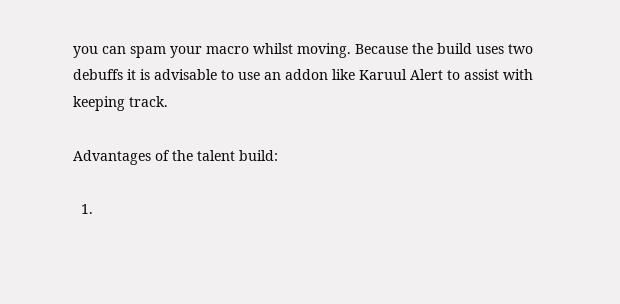you can spam your macro whilst moving. Because the build uses two debuffs it is advisable to use an addon like Karuul Alert to assist with keeping track.

Advantages of the talent build:

  1.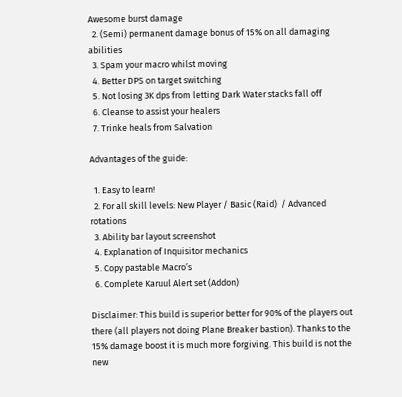Awesome burst damage
  2. (Semi) permanent damage bonus of 15% on all damaging abilities
  3. Spam your macro whilst moving
  4. Better DPS on target switching
  5. Not losing 3K dps from letting Dark Water stacks fall off
  6. Cleanse to assist your healers
  7. Trinke heals from Salvation

Advantages of the guide:

  1. Easy to learn!
  2. For all skill levels: New Player / Basic (Raid)  / Advanced rotations
  3. Ability bar layout screenshot
  4. Explanation of Inquisitor mechanics
  5. Copy pastable Macro’s
  6. Complete Karuul Alert set (Addon)

Disclaimer: This build is superior better for 90% of the players out there (all players not doing Plane Breaker bastion). Thanks to the 15% damage boost it is much more forgiving. This build is not the new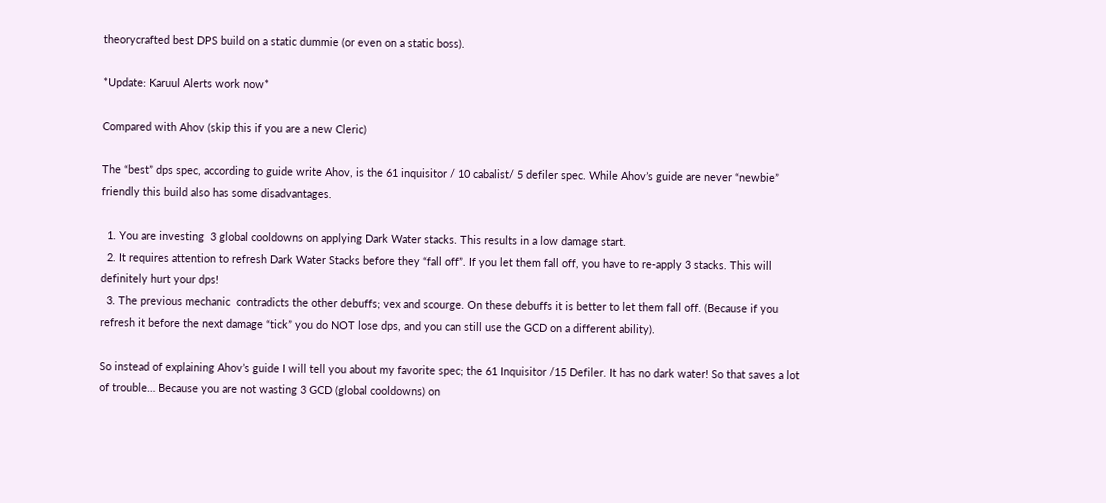theorycrafted best DPS build on a static dummie (or even on a static boss).

*Update: Karuul Alerts work now*

Compared with Ahov (skip this if you are a new Cleric)

The “best” dps spec, according to guide write Ahov, is the 61 inquisitor / 10 cabalist/ 5 defiler spec. While Ahov’s guide are never “newbie” friendly this build also has some disadvantages.

  1. You are investing  3 global cooldowns on applying Dark Water stacks. This results in a low damage start.
  2. It requires attention to refresh Dark Water Stacks before they “fall off”. If you let them fall off, you have to re-apply 3 stacks. This will definitely hurt your dps!
  3. The previous mechanic  contradicts the other debuffs; vex and scourge. On these debuffs it is better to let them fall off. (Because if you refresh it before the next damage “tick” you do NOT lose dps, and you can still use the GCD on a different ability).

So instead of explaining Ahov’s guide I will tell you about my favorite spec; the 61 Inquisitor /15 Defiler. It has no dark water! So that saves a lot of trouble… Because you are not wasting 3 GCD (global cooldowns) on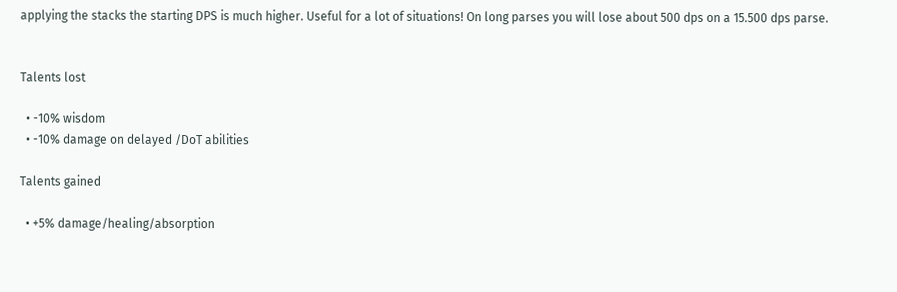applying the stacks the starting DPS is much higher. Useful for a lot of situations! On long parses you will lose about 500 dps on a 15.500 dps parse.


Talents lost

  • -10% wisdom
  • -10% damage on delayed /DoT abilities

Talents gained

  • +5% damage/healing/absorption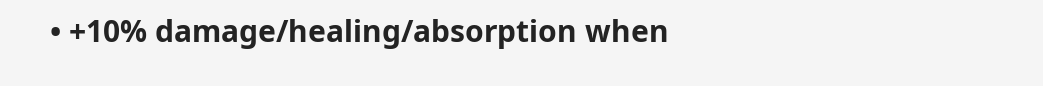• +10% damage/healing/absorption when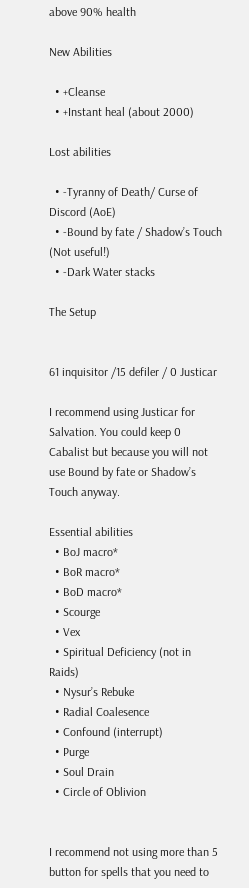above 90% health

New Abilities

  • +Cleanse
  • +Instant heal (about 2000)

Lost abilities

  • -Tyranny of Death/ Curse of Discord (AoE)
  • -Bound by fate / Shadow’s Touch (Not useful!)
  • -Dark Water stacks

The Setup


61 inquisitor /15 defiler / 0 Justicar

I recommend using Justicar for Salvation. You could keep 0 Cabalist but because you will not use Bound by fate or Shadow’s Touch anyway.

Essential abilities
  • BoJ macro*
  • BoR macro*
  • BoD macro*
  • Scourge
  • Vex
  • Spiritual Deficiency (not in Raids)
  • Nysur’s Rebuke
  • Radial Coalesence
  • Confound (interrupt)
  • Purge
  • Soul Drain
  • Circle of Oblivion


I recommend not using more than 5 button for spells that you need to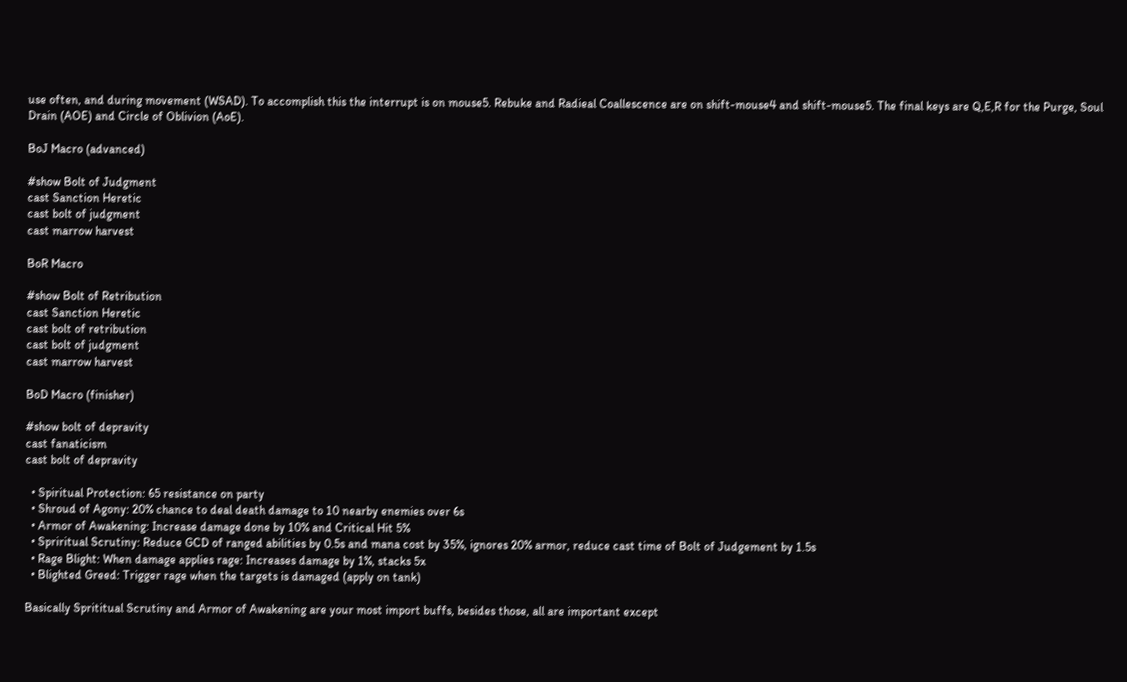use often, and during movement (WSAD). To accomplish this the interrupt is on mouse5. Rebuke and Radieal Coallescence are on shift-mouse4 and shift-mouse5. The final keys are Q,E,R for the Purge, Soul Drain (AOE) and Circle of Oblivion (AoE).

BoJ Macro (advanced)

#show Bolt of Judgment
cast Sanction Heretic
cast bolt of judgment
cast marrow harvest

BoR Macro

#show Bolt of Retribution
cast Sanction Heretic
cast bolt of retribution
cast bolt of judgment
cast marrow harvest

BoD Macro (finisher)

#show bolt of depravity
cast fanaticism
cast bolt of depravity

  • Spiritual Protection: 65 resistance on party
  • Shroud of Agony: 20% chance to deal death damage to 10 nearby enemies over 6s
  • Armor of Awakening: Increase damage done by 10% and Critical Hit 5%
  • Spriritual Scrutiny: Reduce GCD of ranged abilities by 0.5s and mana cost by 35%, ignores 20% armor, reduce cast time of Bolt of Judgement by 1.5s
  • Rage Blight: When damage applies rage: Increases damage by 1%, stacks 5x
  • Blighted Greed: Trigger rage when the targets is damaged (apply on tank)

Basically Sprititual Scrutiny and Armor of Awakening are your most import buffs, besides those, all are important except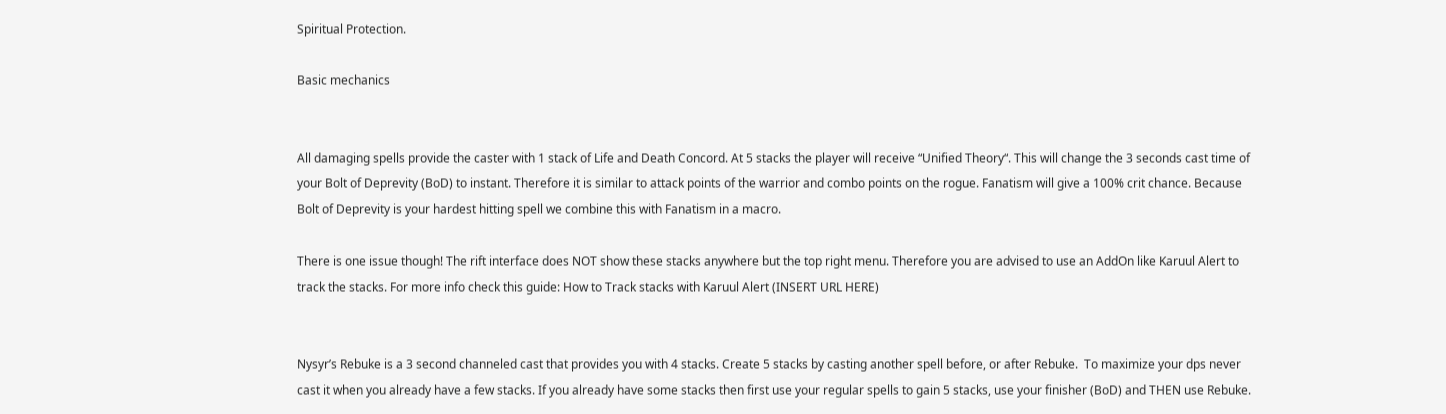Spiritual Protection.

Basic mechanics


All damaging spells provide the caster with 1 stack of Life and Death Concord. At 5 stacks the player will receive “Unified Theory“. This will change the 3 seconds cast time of your Bolt of Deprevity (BoD) to instant. Therefore it is similar to attack points of the warrior and combo points on the rogue. Fanatism will give a 100% crit chance. Because Bolt of Deprevity is your hardest hitting spell we combine this with Fanatism in a macro.

There is one issue though! The rift interface does NOT show these stacks anywhere but the top right menu. Therefore you are advised to use an AddOn like Karuul Alert to track the stacks. For more info check this guide: How to Track stacks with Karuul Alert (INSERT URL HERE)


Nysyr’s Rebuke is a 3 second channeled cast that provides you with 4 stacks. Create 5 stacks by casting another spell before, or after Rebuke.  To maximize your dps never cast it when you already have a few stacks. If you already have some stacks then first use your regular spells to gain 5 stacks, use your finisher (BoD) and THEN use Rebuke.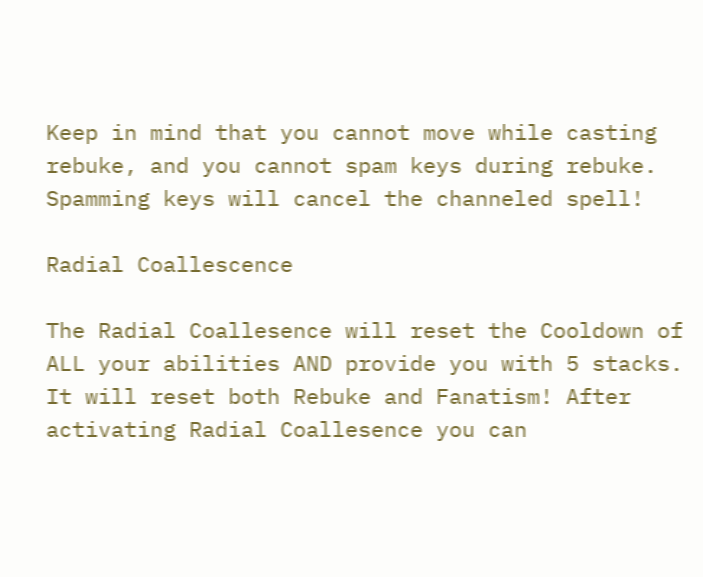Keep in mind that you cannot move while casting rebuke, and you cannot spam keys during rebuke. Spamming keys will cancel the channeled spell!

Radial Coallescence

The Radial Coallesence will reset the Cooldown of ALL your abilities AND provide you with 5 stacks. It will reset both Rebuke and Fanatism! After activating Radial Coallesence you can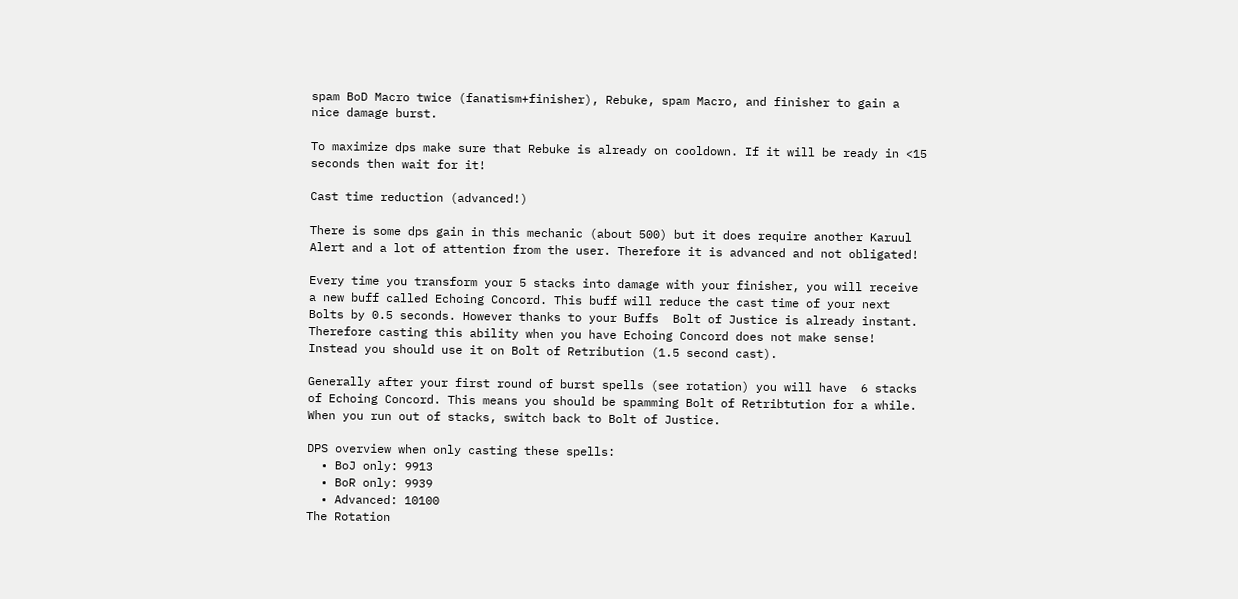spam BoD Macro twice (fanatism+finisher), Rebuke, spam Macro, and finisher to gain a nice damage burst.

To maximize dps make sure that Rebuke is already on cooldown. If it will be ready in <15 seconds then wait for it!

Cast time reduction (advanced!)

There is some dps gain in this mechanic (about 500) but it does require another Karuul Alert and a lot of attention from the user. Therefore it is advanced and not obligated!

Every time you transform your 5 stacks into damage with your finisher, you will receive a new buff called Echoing Concord. This buff will reduce the cast time of your next Bolts by 0.5 seconds. However thanks to your Buffs  Bolt of Justice is already instant. Therefore casting this ability when you have Echoing Concord does not make sense! Instead you should use it on Bolt of Retribution (1.5 second cast).

Generally after your first round of burst spells (see rotation) you will have  6 stacks of Echoing Concord. This means you should be spamming Bolt of Retribtution for a while. When you run out of stacks, switch back to Bolt of Justice.

DPS overview when only casting these spells:
  • BoJ only: 9913
  • BoR only: 9939
  • Advanced: 10100
The Rotation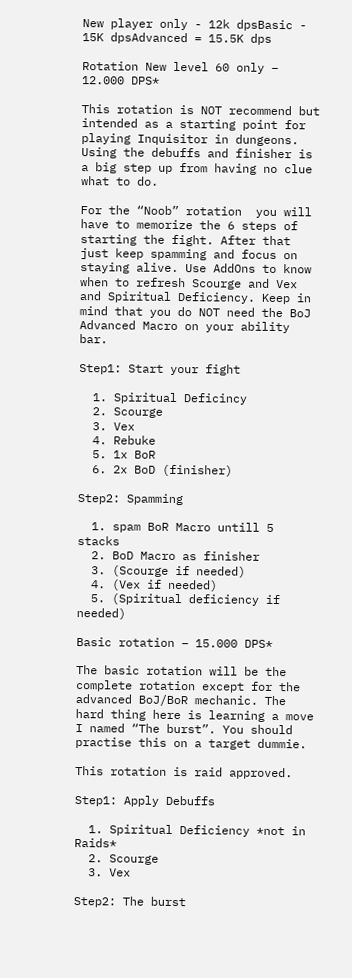New player only - 12k dpsBasic - 15K dpsAdvanced = 15.5K dps

Rotation New level 60 only – 12.000 DPS*

This rotation is NOT recommend but intended as a starting point for playing Inquisitor in dungeons. Using the debuffs and finisher is a big step up from having no clue what to do.

For the “Noob” rotation  you will have to memorize the 6 steps of starting the fight. After that just keep spamming and focus on staying alive. Use AddOns to know when to refresh Scourge and Vex and Spiritual Deficiency. Keep in mind that you do NOT need the BoJ Advanced Macro on your ability bar.

Step1: Start your fight

  1. Spiritual Deficincy
  2. Scourge
  3. Vex
  4. Rebuke
  5. 1x BoR
  6. 2x BoD (finisher)

Step2: Spamming

  1. spam BoR Macro untill 5 stacks
  2. BoD Macro as finisher
  3. (Scourge if needed)
  4. (Vex if needed)
  5. (Spiritual deficiency if needed)

Basic rotation – 15.000 DPS*

The basic rotation will be the complete rotation except for the advanced BoJ/BoR mechanic. The hard thing here is learning a move I named “The burst”. You should practise this on a target dummie.

This rotation is raid approved.

Step1: Apply Debuffs

  1. Spiritual Deficiency *not in Raids*
  2. Scourge
  3. Vex

Step2: The burst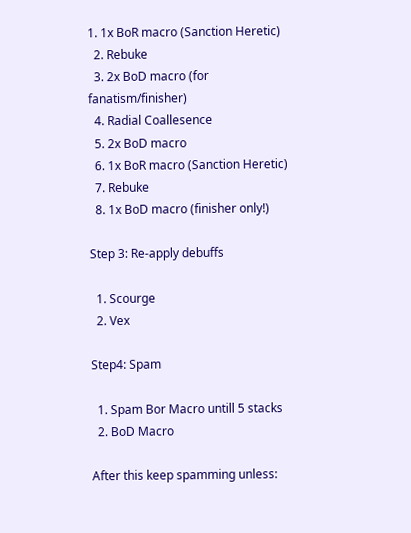1. 1x BoR macro (Sanction Heretic)
  2. Rebuke
  3. 2x BoD macro (for fanatism/finisher)
  4. Radial Coallesence
  5. 2x BoD macro
  6. 1x BoR macro (Sanction Heretic)
  7. Rebuke
  8. 1x BoD macro (finisher only!)

Step 3: Re-apply debuffs

  1. Scourge
  2. Vex

Step4: Spam

  1. Spam Bor Macro untill 5 stacks
  2. BoD Macro

After this keep spamming unless: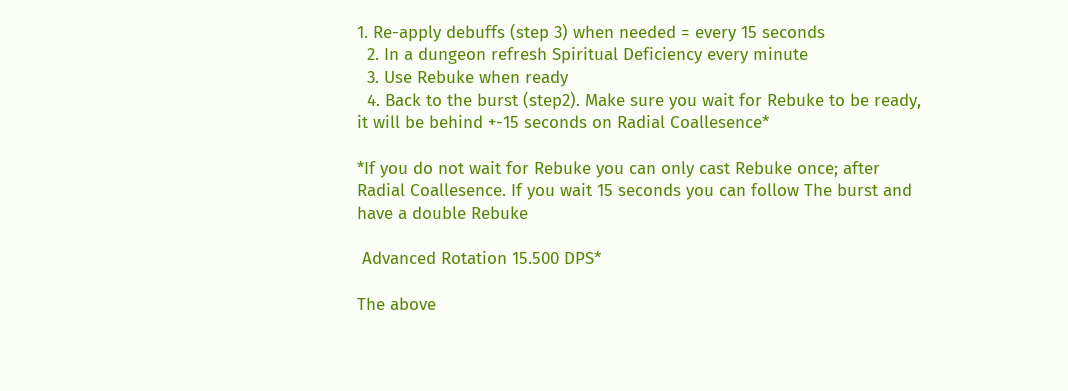1. Re-apply debuffs (step 3) when needed = every 15 seconds
  2. In a dungeon refresh Spiritual Deficiency every minute
  3. Use Rebuke when ready
  4. Back to the burst (step2). Make sure you wait for Rebuke to be ready, it will be behind +-15 seconds on Radial Coallesence*

*If you do not wait for Rebuke you can only cast Rebuke once; after Radial Coallesence. If you wait 15 seconds you can follow The burst and have a double Rebuke

 Advanced Rotation 15.500 DPS*

The above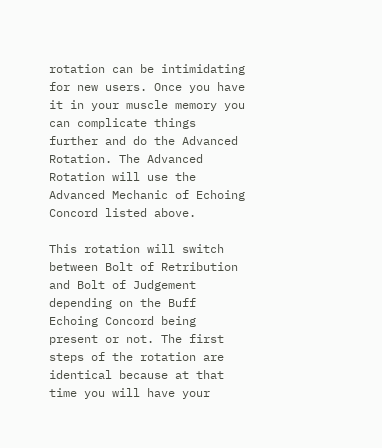rotation can be intimidating for new users. Once you have it in your muscle memory you can complicate things further and do the Advanced Rotation. The Advanced Rotation will use the Advanced Mechanic of Echoing Concord listed above.

This rotation will switch between Bolt of Retribution and Bolt of Judgement depending on the Buff Echoing Concord being present or not. The first steps of the rotation are identical because at that time you will have your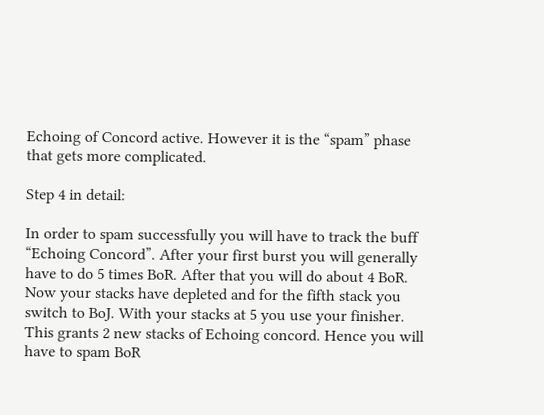Echoing of Concord active. However it is the “spam” phase that gets more complicated.

Step 4 in detail:

In order to spam successfully you will have to track the buff “Echoing Concord”. After your first burst you will generally have to do 5 times BoR. After that you will do about 4 BoR. Now your stacks have depleted and for the fifth stack you switch to BoJ. With your stacks at 5 you use your finisher. This grants 2 new stacks of Echoing concord. Hence you will have to spam BoR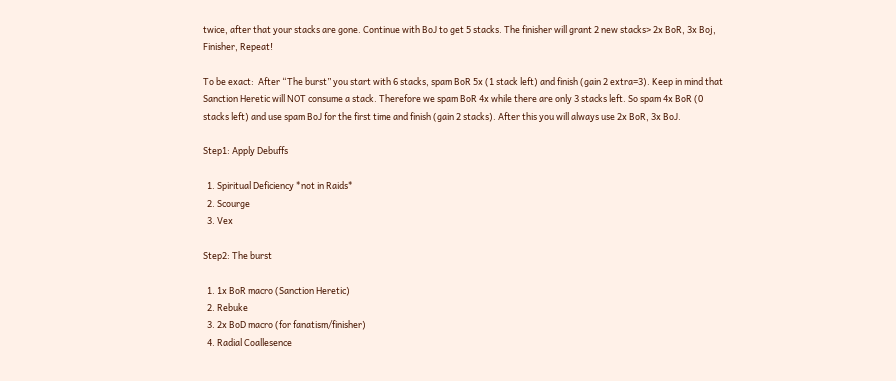twice, after that your stacks are gone. Continue with BoJ to get 5 stacks. The finisher will grant 2 new stacks> 2x BoR, 3x Boj, Finisher, Repeat!

To be exact:  After “The burst” you start with 6 stacks, spam BoR 5x (1 stack left) and finish (gain 2 extra=3). Keep in mind that Sanction Heretic will NOT consume a stack. Therefore we spam BoR 4x while there are only 3 stacks left. So spam 4x BoR (0 stacks left) and use spam BoJ for the first time and finish (gain 2 stacks). After this you will always use 2x BoR, 3x BoJ.

Step1: Apply Debuffs

  1. Spiritual Deficiency *not in Raids*
  2. Scourge
  3. Vex

Step2: The burst

  1. 1x BoR macro (Sanction Heretic)
  2. Rebuke
  3. 2x BoD macro (for fanatism/finisher)
  4. Radial Coallesence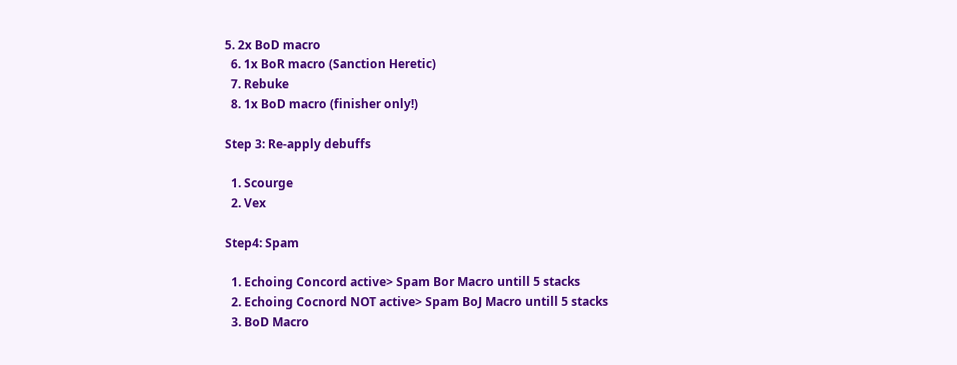5. 2x BoD macro
  6. 1x BoR macro (Sanction Heretic)
  7. Rebuke
  8. 1x BoD macro (finisher only!)

Step 3: Re-apply debuffs

  1. Scourge
  2. Vex

Step4: Spam

  1. Echoing Concord active> Spam Bor Macro untill 5 stacks
  2. Echoing Cocnord NOT active> Spam BoJ Macro untill 5 stacks
  3. BoD Macro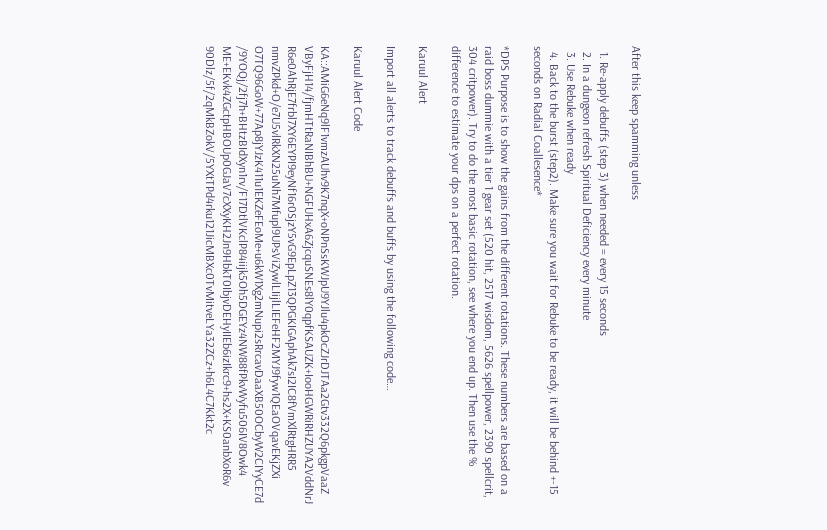After this keep spamming unless

  1. Re-apply debuffs (step 3) when needed = every 15 seconds
  2. In a dungeon refresh Spiritual Deficiency every minute
  3. Use Rebuke when ready
  4. Back to the burst (step2). Make sure you wait for Rebuke to be ready, it will be behind +-15 seconds on Radial Coallesence*

*DPS Purpose is to show the gains from the different rotations. These numbers are based on a raid boss dummie with a tier 1 gear set (520 hit, 2517 wisdom, 5626 spellpower, 2390 spellcrit, 304 critpower). Try to do the most basic rotation, see where you end up. Then use the % difference to estimate your dps on a perfect rotation.

Karuul Alert

Import all alerts to track debuffs and buffs by using the following code…

Karuul Alert Code

KA::AMiG6eNq9lF1vmzAUhv9K7nqX+oNPnSsKWJpU9YJlu4pkOcZJrDJTAa2Gtv332Q6pkgpVaaZ VByFjH14/fjmHTtRaNIBhBU+NGFUHxA6ZjcquSNEs8lY0qpfKSAUZK+IooHGWRiRHZUYA2VddNrJ R6e0AhRjE7frbl7XY6EYPI9eyNf16r0SjzY5vG9EpLpZ13QPGKIGAphAk7sI2IC8fVmXlRtgHRR5 nmvZPkd+O/e7U5vlRkXN25uNh7Mfupl9UPsViZywlLIijlLIEFeHF2MYJ9fyw1QEaOVqavEKjZXi O7TQ96GoW+77Ap8jYJzK411u1EKZeFEoMe+u6kW1Xg2mNupi2sRrcavDaaXB50OCbyW2CIYyCE7d /9YOQj/2fj7h+BHtzBIdXyn1rv/F17DtlVKclP84iijk5Oh5DGEYz4NW88fPkvWyfu506IV8Owk4 ME+EKvk4ZGctpHBOUp0GJaV7cXXyKH2Jn9HbkT0IbjvDEHyIIEb6izIkrc9+hs2X+KS0anbXoR6v 90Dlz/5f/2qMkBZokV/5YXtTPd4rku121JicMBXc0TvMitveLYa32ZCz+h6L4C7Kkt2c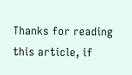Thanks for reading this article, if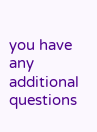you have any additional questions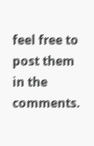feel free to post them in the comments.